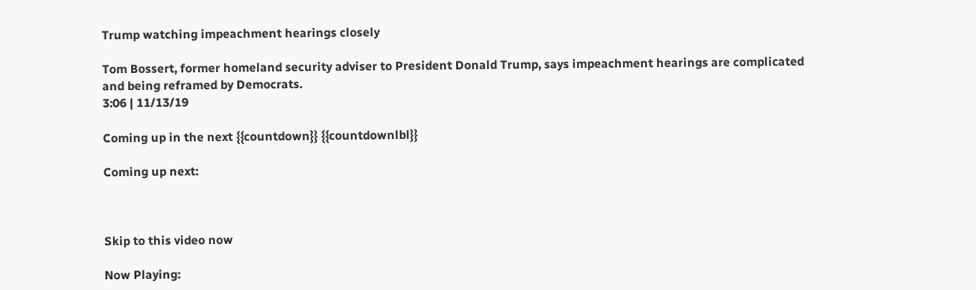Trump watching impeachment hearings closely

Tom Bossert, former homeland security adviser to President Donald Trump, says impeachment hearings are complicated and being reframed by Democrats.
3:06 | 11/13/19

Coming up in the next {{countdown}} {{countdownlbl}}

Coming up next:



Skip to this video now

Now Playing: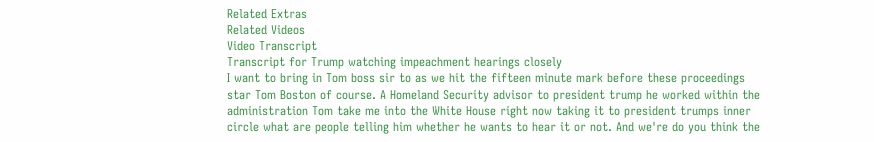Related Extras
Related Videos
Video Transcript
Transcript for Trump watching impeachment hearings closely
I want to bring in Tom boss sir to as we hit the fifteen minute mark before these proceedings star Tom Boston of course. A Homeland Security advisor to president trump he worked within the administration Tom take me into the White House right now taking it to president trumps inner circle what are people telling him whether he wants to hear it or not. And we're do you think the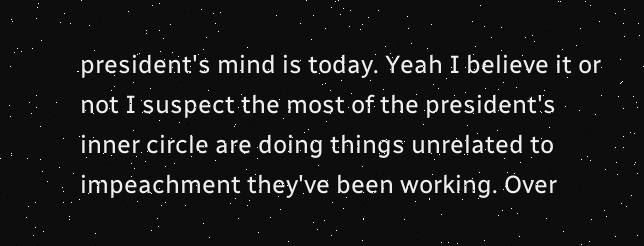president's mind is today. Yeah I believe it or not I suspect the most of the president's inner circle are doing things unrelated to impeachment they've been working. Over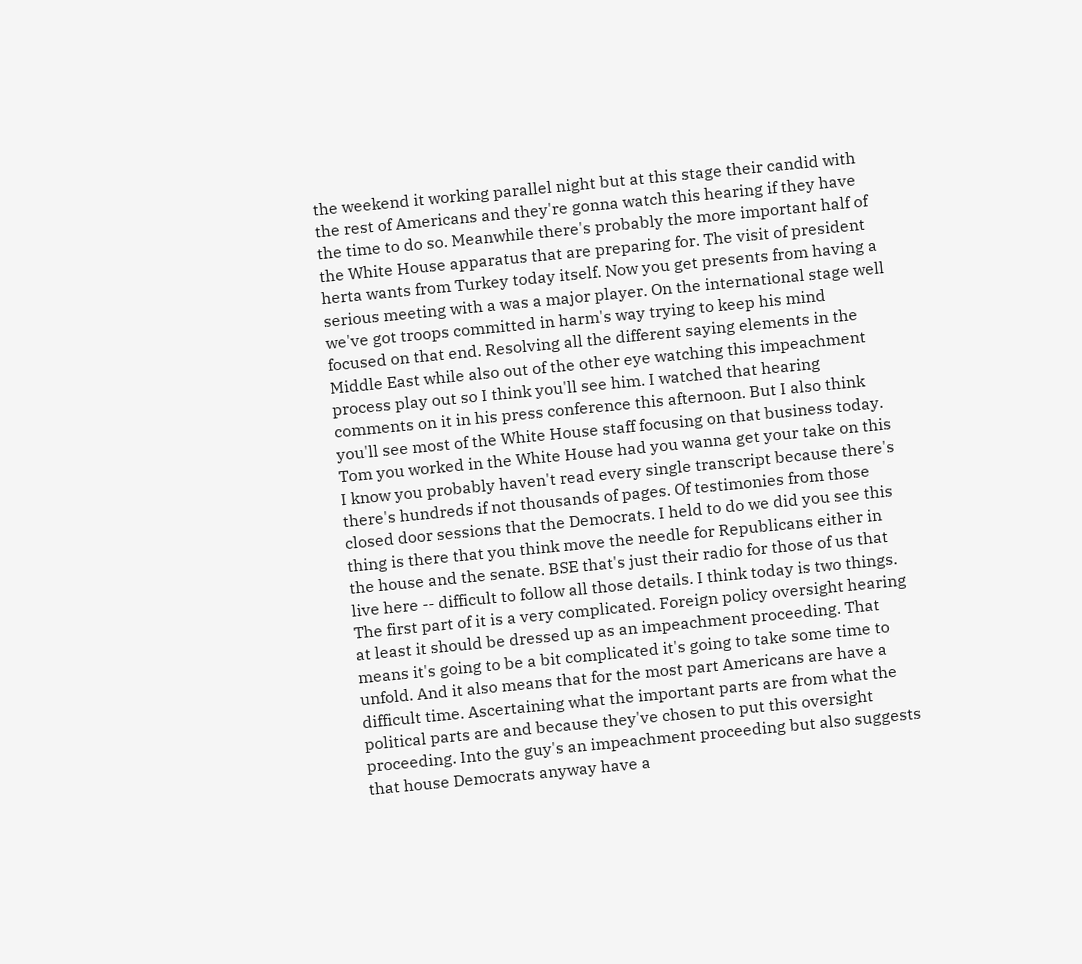the weekend it working parallel night but at this stage their candid with the rest of Americans and they're gonna watch this hearing if they have the time to do so. Meanwhile there's probably the more important half of the White House apparatus that are preparing for. The visit of president herta wants from Turkey today itself. Now you get presents from having a serious meeting with a was a major player. On the international stage well we've got troops committed in harm's way trying to keep his mind focused on that end. Resolving all the different saying elements in the Middle East while also out of the other eye watching this impeachment process play out so I think you'll see him. I watched that hearing comments on it in his press conference this afternoon. But I also think you'll see most of the White House staff focusing on that business today. Tom you worked in the White House had you wanna get your take on this I know you probably haven't read every single transcript because there's there's hundreds if not thousands of pages. Of testimonies from those closed door sessions that the Democrats. I held to do we did you see this thing is there that you think move the needle for Republicans either in the house and the senate. BSE that's just their radio for those of us that live here -- difficult to follow all those details. I think today is two things. The first part of it is a very complicated. Foreign policy oversight hearing at least it should be dressed up as an impeachment proceeding. That means it's going to be a bit complicated it's going to take some time to unfold. And it also means that for the most part Americans are have a difficult time. Ascertaining what the important parts are from what the political parts are and because they've chosen to put this oversight proceeding. Into the guy's an impeachment proceeding but also suggests that house Democrats anyway have a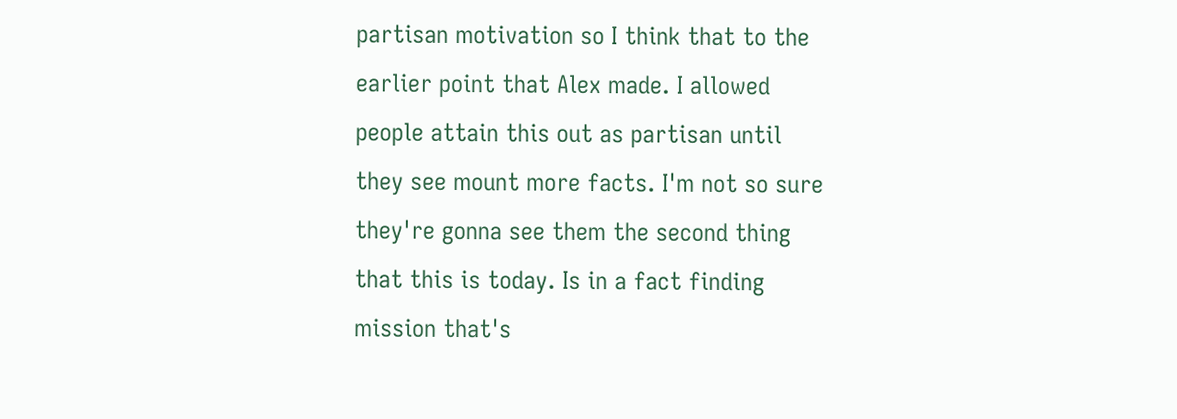partisan motivation so I think that to the earlier point that Alex made. I allowed people attain this out as partisan until they see mount more facts. I'm not so sure they're gonna see them the second thing that this is today. Is in a fact finding mission that's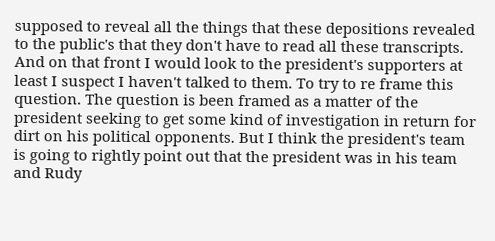supposed to reveal all the things that these depositions revealed to the public's that they don't have to read all these transcripts. And on that front I would look to the president's supporters at least I suspect I haven't talked to them. To try to re frame this question. The question is been framed as a matter of the president seeking to get some kind of investigation in return for dirt on his political opponents. But I think the president's team is going to rightly point out that the president was in his team and Rudy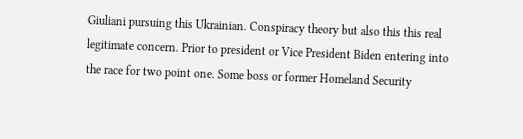Giuliani pursuing this Ukrainian. Conspiracy theory but also this this real legitimate concern. Prior to president or Vice President Biden entering into the race for two point one. Some boss or former Homeland Security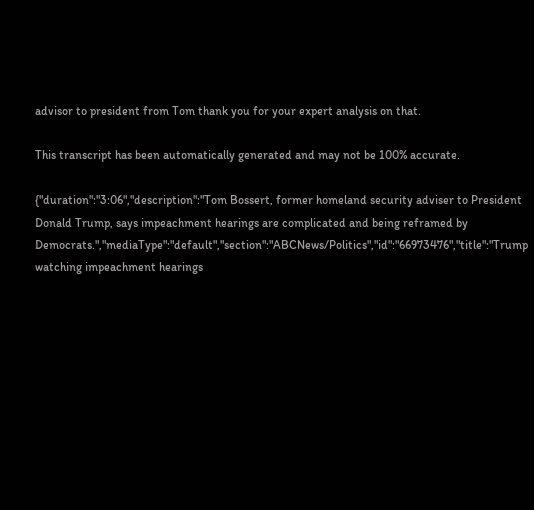advisor to president from Tom thank you for your expert analysis on that.

This transcript has been automatically generated and may not be 100% accurate.

{"duration":"3:06","description":"Tom Bossert, former homeland security adviser to President Donald Trump, says impeachment hearings are complicated and being reframed by Democrats.","mediaType":"default","section":"ABCNews/Politics","id":"66973476","title":"Trump watching impeachment hearings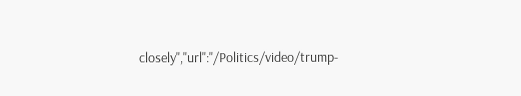closely","url":"/Politics/video/trump-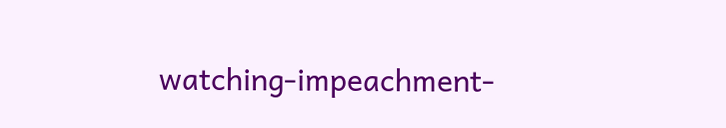watching-impeachment-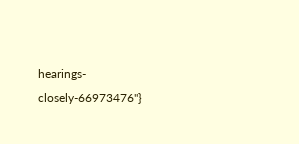hearings-closely-66973476"}